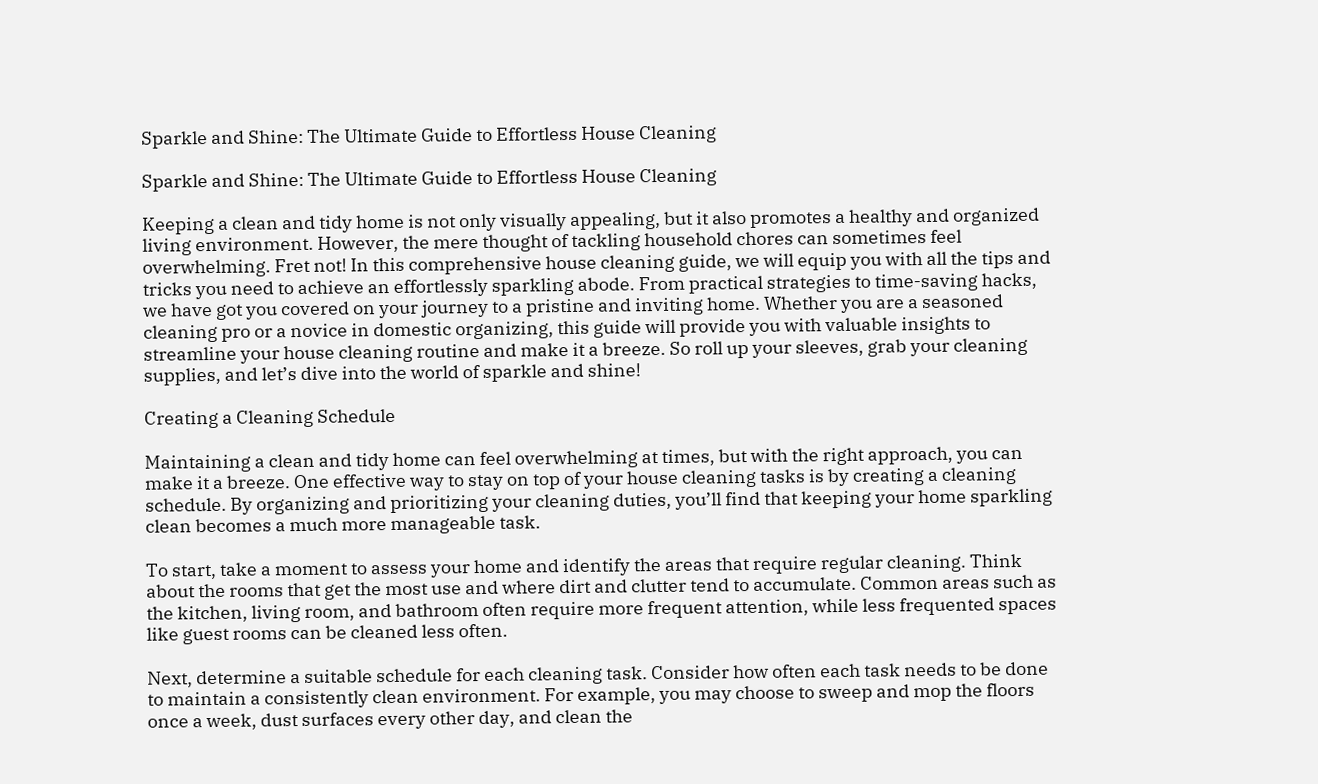Sparkle and Shine: The Ultimate Guide to Effortless House Cleaning

Sparkle and Shine: The Ultimate Guide to Effortless House Cleaning

Keeping a clean and tidy home is not only visually appealing, but it also promotes a healthy and organized living environment. However, the mere thought of tackling household chores can sometimes feel overwhelming. Fret not! In this comprehensive house cleaning guide, we will equip you with all the tips and tricks you need to achieve an effortlessly sparkling abode. From practical strategies to time-saving hacks, we have got you covered on your journey to a pristine and inviting home. Whether you are a seasoned cleaning pro or a novice in domestic organizing, this guide will provide you with valuable insights to streamline your house cleaning routine and make it a breeze. So roll up your sleeves, grab your cleaning supplies, and let’s dive into the world of sparkle and shine!

Creating a Cleaning Schedule

Maintaining a clean and tidy home can feel overwhelming at times, but with the right approach, you can make it a breeze. One effective way to stay on top of your house cleaning tasks is by creating a cleaning schedule. By organizing and prioritizing your cleaning duties, you’ll find that keeping your home sparkling clean becomes a much more manageable task.

To start, take a moment to assess your home and identify the areas that require regular cleaning. Think about the rooms that get the most use and where dirt and clutter tend to accumulate. Common areas such as the kitchen, living room, and bathroom often require more frequent attention, while less frequented spaces like guest rooms can be cleaned less often.

Next, determine a suitable schedule for each cleaning task. Consider how often each task needs to be done to maintain a consistently clean environment. For example, you may choose to sweep and mop the floors once a week, dust surfaces every other day, and clean the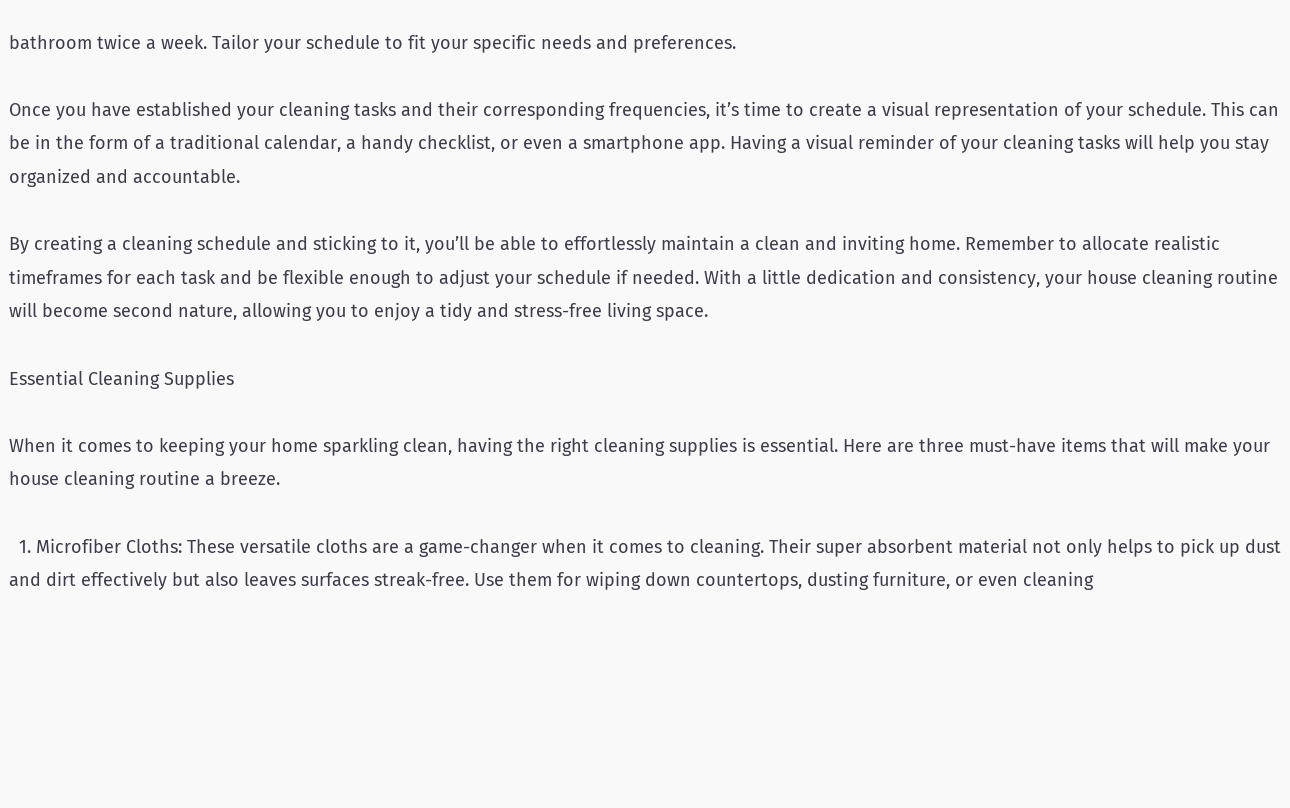bathroom twice a week. Tailor your schedule to fit your specific needs and preferences.

Once you have established your cleaning tasks and their corresponding frequencies, it’s time to create a visual representation of your schedule. This can be in the form of a traditional calendar, a handy checklist, or even a smartphone app. Having a visual reminder of your cleaning tasks will help you stay organized and accountable.

By creating a cleaning schedule and sticking to it, you’ll be able to effortlessly maintain a clean and inviting home. Remember to allocate realistic timeframes for each task and be flexible enough to adjust your schedule if needed. With a little dedication and consistency, your house cleaning routine will become second nature, allowing you to enjoy a tidy and stress-free living space.

Essential Cleaning Supplies

When it comes to keeping your home sparkling clean, having the right cleaning supplies is essential. Here are three must-have items that will make your house cleaning routine a breeze.

  1. Microfiber Cloths: These versatile cloths are a game-changer when it comes to cleaning. Their super absorbent material not only helps to pick up dust and dirt effectively but also leaves surfaces streak-free. Use them for wiping down countertops, dusting furniture, or even cleaning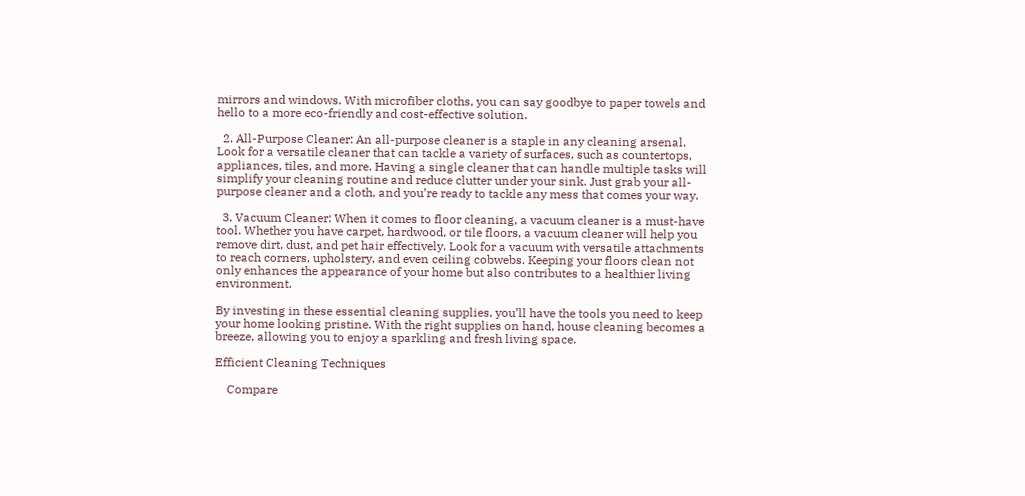mirrors and windows. With microfiber cloths, you can say goodbye to paper towels and hello to a more eco-friendly and cost-effective solution.

  2. All-Purpose Cleaner: An all-purpose cleaner is a staple in any cleaning arsenal. Look for a versatile cleaner that can tackle a variety of surfaces, such as countertops, appliances, tiles, and more. Having a single cleaner that can handle multiple tasks will simplify your cleaning routine and reduce clutter under your sink. Just grab your all-purpose cleaner and a cloth, and you’re ready to tackle any mess that comes your way.

  3. Vacuum Cleaner: When it comes to floor cleaning, a vacuum cleaner is a must-have tool. Whether you have carpet, hardwood, or tile floors, a vacuum cleaner will help you remove dirt, dust, and pet hair effectively. Look for a vacuum with versatile attachments to reach corners, upholstery, and even ceiling cobwebs. Keeping your floors clean not only enhances the appearance of your home but also contributes to a healthier living environment.

By investing in these essential cleaning supplies, you’ll have the tools you need to keep your home looking pristine. With the right supplies on hand, house cleaning becomes a breeze, allowing you to enjoy a sparkling and fresh living space.

Efficient Cleaning Techniques

    Compare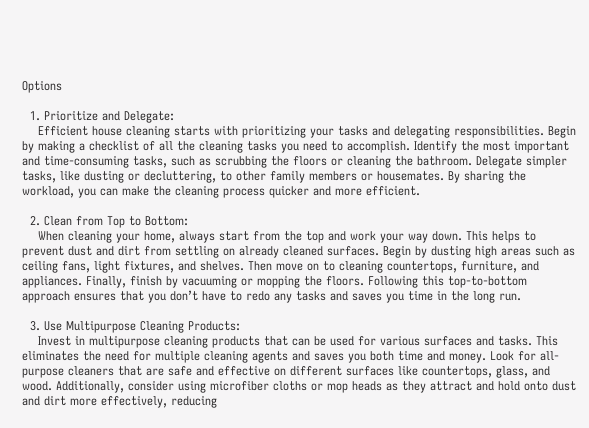Options

  1. Prioritize and Delegate:
    Efficient house cleaning starts with prioritizing your tasks and delegating responsibilities. Begin by making a checklist of all the cleaning tasks you need to accomplish. Identify the most important and time-consuming tasks, such as scrubbing the floors or cleaning the bathroom. Delegate simpler tasks, like dusting or decluttering, to other family members or housemates. By sharing the workload, you can make the cleaning process quicker and more efficient.

  2. Clean from Top to Bottom:
    When cleaning your home, always start from the top and work your way down. This helps to prevent dust and dirt from settling on already cleaned surfaces. Begin by dusting high areas such as ceiling fans, light fixtures, and shelves. Then move on to cleaning countertops, furniture, and appliances. Finally, finish by vacuuming or mopping the floors. Following this top-to-bottom approach ensures that you don’t have to redo any tasks and saves you time in the long run.

  3. Use Multipurpose Cleaning Products:
    Invest in multipurpose cleaning products that can be used for various surfaces and tasks. This eliminates the need for multiple cleaning agents and saves you both time and money. Look for all-purpose cleaners that are safe and effective on different surfaces like countertops, glass, and wood. Additionally, consider using microfiber cloths or mop heads as they attract and hold onto dust and dirt more effectively, reducing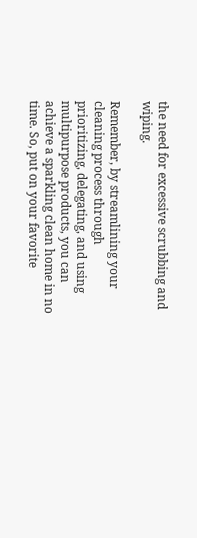the need for excessive scrubbing and wiping.

Remember, by streamlining your cleaning process through prioritizing, delegating, and using multipurpose products, you can achieve a sparkling clean home in no time. So, put on your favorite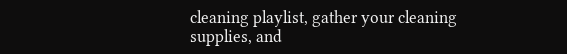cleaning playlist, gather your cleaning supplies, and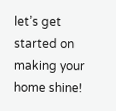let’s get started on making your home shine!